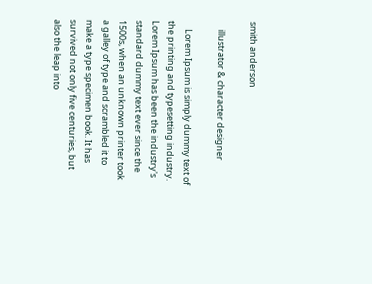smith anderson

    illustrator & character designer

    Lorem Ipsum is simply dummy text of the printing and typesetting industry. Lorem Ipsum has been the industry's standard dummy text ever since the 1500s, when an unknown printer took a galley of type and scrambled it to make a type specimen book. It has survived not only five centuries, but also the leap into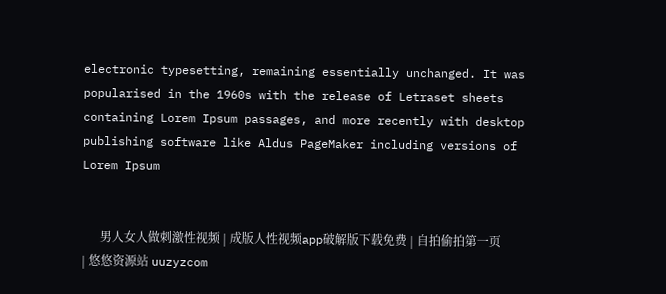electronic typesetting, remaining essentially unchanged. It was popularised in the 1960s with the release of Letraset sheets containing Lorem Ipsum passages, and more recently with desktop publishing software like Aldus PageMaker including versions of Lorem Ipsum


      男人女人做刺激性视频 | 成版人性视频app破解版下载免费 | 自拍偷拍第一页 | 悠悠资源站 uuzyzcom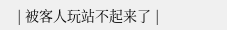| 被客人玩站不起来了 |